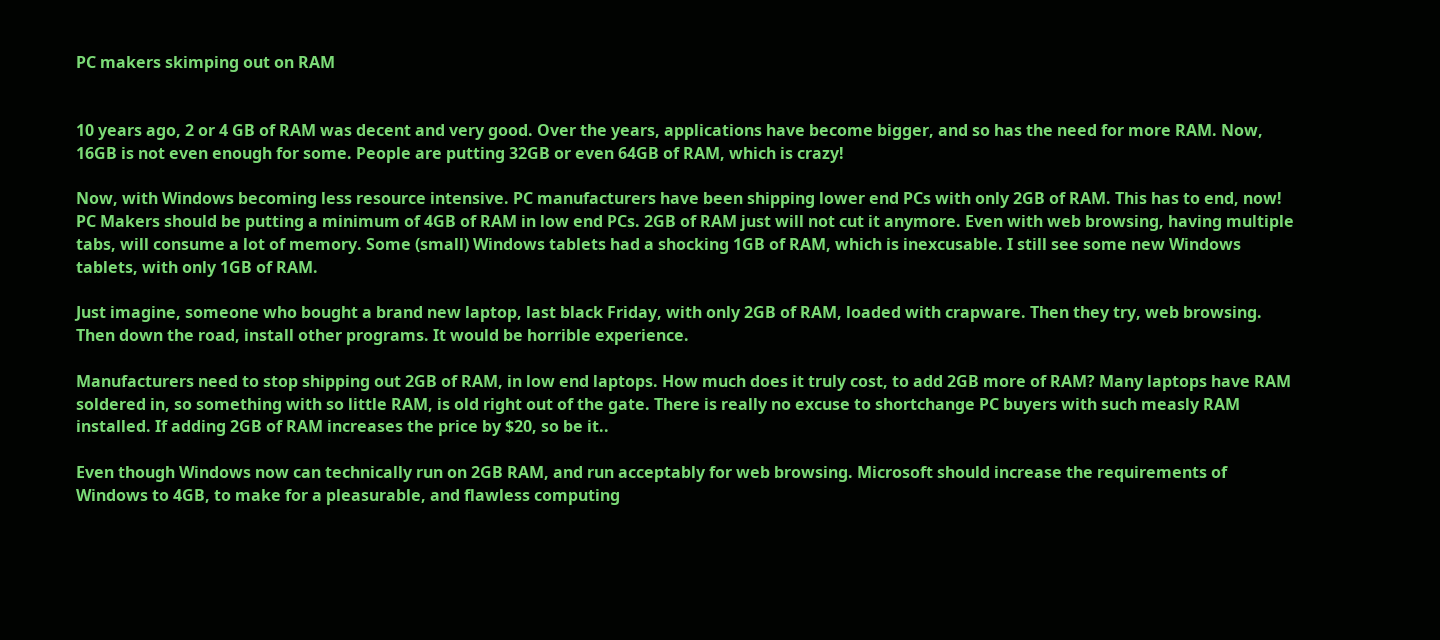PC makers skimping out on RAM


10 years ago, 2 or 4 GB of RAM was decent and very good. Over the years, applications have become bigger, and so has the need for more RAM. Now, 16GB is not even enough for some. People are putting 32GB or even 64GB of RAM, which is crazy!

Now, with Windows becoming less resource intensive. PC manufacturers have been shipping lower end PCs with only 2GB of RAM. This has to end, now! PC Makers should be putting a minimum of 4GB of RAM in low end PCs. 2GB of RAM just will not cut it anymore. Even with web browsing, having multiple tabs, will consume a lot of memory. Some (small) Windows tablets had a shocking 1GB of RAM, which is inexcusable. I still see some new Windows tablets, with only 1GB of RAM.

Just imagine, someone who bought a brand new laptop, last black Friday, with only 2GB of RAM, loaded with crapware. Then they try, web browsing. Then down the road, install other programs. It would be horrible experience.

Manufacturers need to stop shipping out 2GB of RAM, in low end laptops. How much does it truly cost, to add 2GB more of RAM? Many laptops have RAM soldered in, so something with so little RAM, is old right out of the gate. There is really no excuse to shortchange PC buyers with such measly RAM installed. If adding 2GB of RAM increases the price by $20, so be it..

Even though Windows now can technically run on 2GB RAM, and run acceptably for web browsing. Microsoft should increase the requirements of Windows to 4GB, to make for a pleasurable, and flawless computing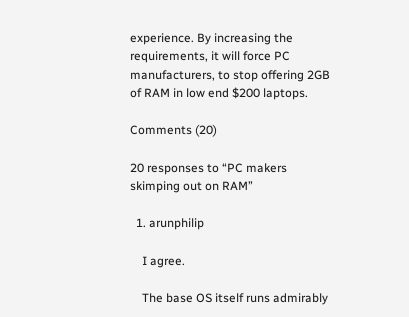experience. By increasing the requirements, it will force PC manufacturers, to stop offering 2GB of RAM in low end $200 laptops.

Comments (20)

20 responses to “PC makers skimping out on RAM”

  1. arunphilip

    I agree.

    The base OS itself runs admirably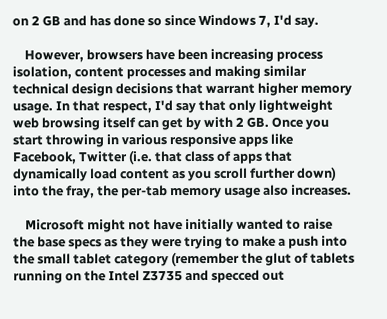on 2 GB and has done so since Windows 7, I'd say.

    However, browsers have been increasing process isolation, content processes and making similar technical design decisions that warrant higher memory usage. In that respect, I'd say that only lightweight web browsing itself can get by with 2 GB. Once you start throwing in various responsive apps like Facebook, Twitter (i.e. that class of apps that dynamically load content as you scroll further down) into the fray, the per-tab memory usage also increases.

    Microsoft might not have initially wanted to raise the base specs as they were trying to make a push into the small tablet category (remember the glut of tablets running on the Intel Z3735 and specced out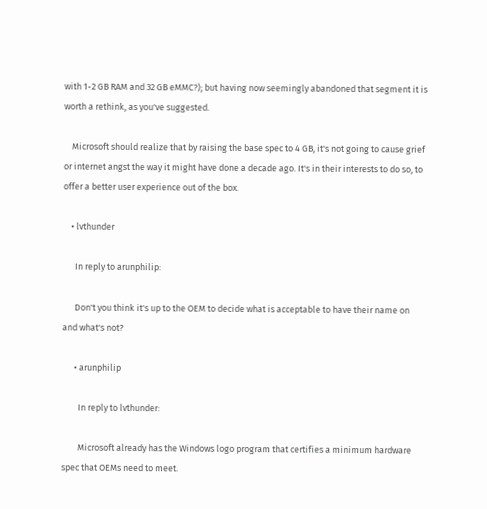with 1-2 GB RAM and 32 GB eMMC?); but having now seemingly abandoned that segment it is worth a rethink, as you've suggested.

    Microsoft should realize that by raising the base spec to 4 GB, it's not going to cause grief or internet angst the way it might have done a decade ago. It's in their interests to do so, to offer a better user experience out of the box.

    • lvthunder

      In reply to arunphilip:

      Don't you think it's up to the OEM to decide what is acceptable to have their name on and what's not?

      • arunphilip

        In reply to lvthunder:

        Microsoft already has the Windows logo program that certifies a minimum hardware spec that OEMs need to meet.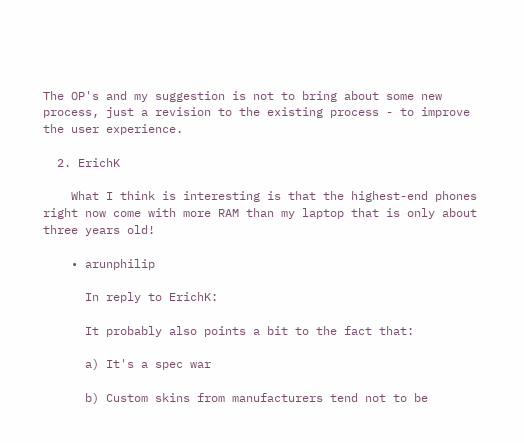The OP's and my suggestion is not to bring about some new process, just a revision to the existing process - to improve the user experience.

  2. ErichK

    What I think is interesting is that the highest-end phones right now come with more RAM than my laptop that is only about three years old!

    • arunphilip

      In reply to ErichK:

      It probably also points a bit to the fact that:

      a) It's a spec war

      b) Custom skins from manufacturers tend not to be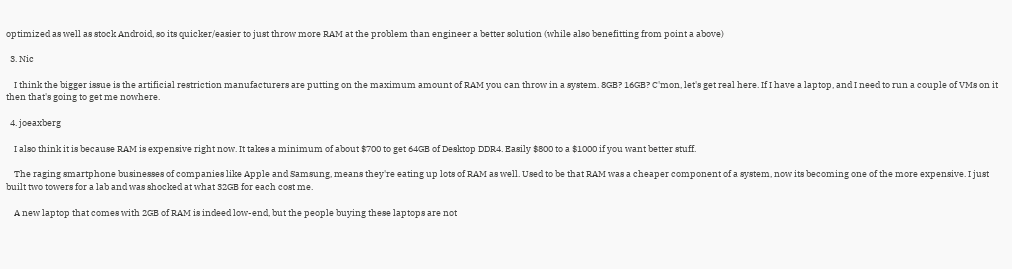optimized as well as stock Android, so its quicker/easier to just throw more RAM at the problem than engineer a better solution (while also benefitting from point a above)

  3. Nic

    I think the bigger issue is the artificial restriction manufacturers are putting on the maximum amount of RAM you can throw in a system. 8GB? 16GB? C'mon, let's get real here. If I have a laptop, and I need to run a couple of VMs on it then that's going to get me nowhere.

  4. joeaxberg

    I also think it is because RAM is expensive right now. It takes a minimum of about $700 to get 64GB of Desktop DDR4. Easily $800 to a $1000 if you want better stuff.

    The raging smartphone businesses of companies like Apple and Samsung, means they're eating up lots of RAM as well. Used to be that RAM was a cheaper component of a system, now its becoming one of the more expensive. I just built two towers for a lab and was shocked at what 32GB for each cost me.

    A new laptop that comes with 2GB of RAM is indeed low-end, but the people buying these laptops are not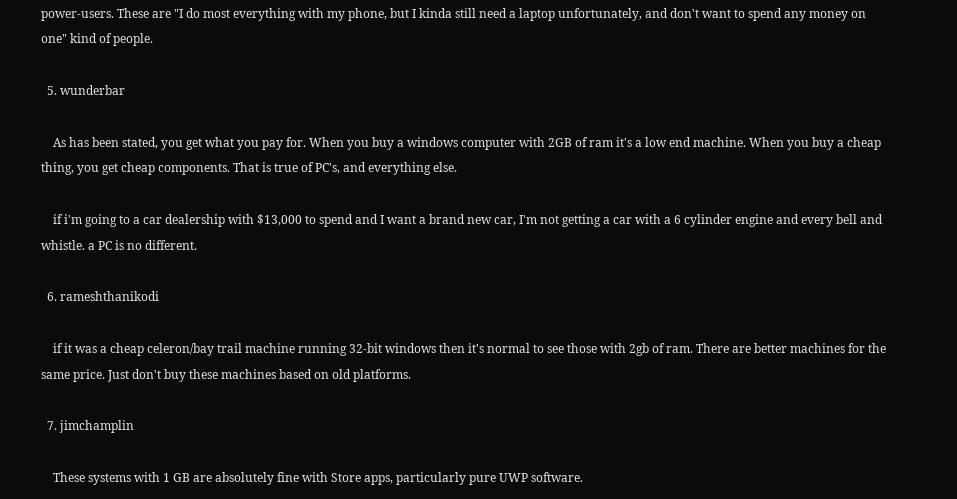power-users. These are "I do most everything with my phone, but I kinda still need a laptop unfortunately, and don't want to spend any money on one" kind of people.

  5. wunderbar

    As has been stated, you get what you pay for. When you buy a windows computer with 2GB of ram it's a low end machine. When you buy a cheap thing, you get cheap components. That is true of PC's, and everything else.

    if i'm going to a car dealership with $13,000 to spend and I want a brand new car, I'm not getting a car with a 6 cylinder engine and every bell and whistle. a PC is no different.

  6. rameshthanikodi

    if it was a cheap celeron/bay trail machine running 32-bit windows then it's normal to see those with 2gb of ram. There are better machines for the same price. Just don't buy these machines based on old platforms.

  7. jimchamplin

    These systems with 1 GB are absolutely fine with Store apps, particularly pure UWP software.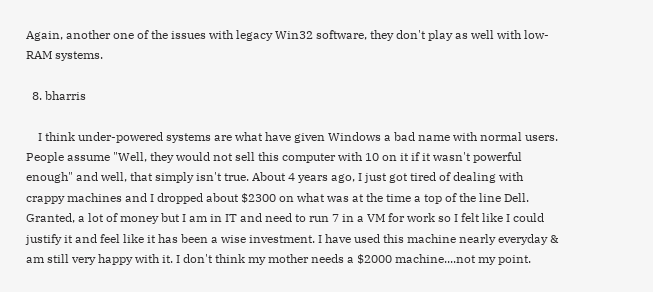Again, another one of the issues with legacy Win32 software, they don't play as well with low-RAM systems.

  8. bharris

    I think under-powered systems are what have given Windows a bad name with normal users. People assume "Well, they would not sell this computer with 10 on it if it wasn't powerful enough" and well, that simply isn't true. About 4 years ago, I just got tired of dealing with crappy machines and I dropped about $2300 on what was at the time a top of the line Dell. Granted, a lot of money but I am in IT and need to run 7 in a VM for work so I felt like I could justify it and feel like it has been a wise investment. I have used this machine nearly everyday & am still very happy with it. I don't think my mother needs a $2000 machine....not my point.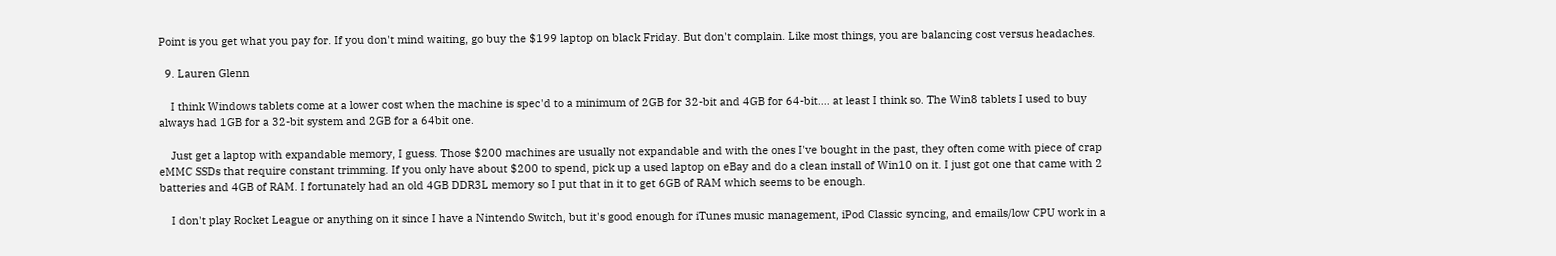Point is you get what you pay for. If you don't mind waiting, go buy the $199 laptop on black Friday. But don't complain. Like most things, you are balancing cost versus headaches.

  9. Lauren Glenn

    I think Windows tablets come at a lower cost when the machine is spec'd to a minimum of 2GB for 32-bit and 4GB for 64-bit.... at least I think so. The Win8 tablets I used to buy always had 1GB for a 32-bit system and 2GB for a 64bit one.

    Just get a laptop with expandable memory, I guess. Those $200 machines are usually not expandable and with the ones I've bought in the past, they often come with piece of crap eMMC SSDs that require constant trimming. If you only have about $200 to spend, pick up a used laptop on eBay and do a clean install of Win10 on it. I just got one that came with 2 batteries and 4GB of RAM. I fortunately had an old 4GB DDR3L memory so I put that in it to get 6GB of RAM which seems to be enough.

    I don't play Rocket League or anything on it since I have a Nintendo Switch, but it's good enough for iTunes music management, iPod Classic syncing, and emails/low CPU work in a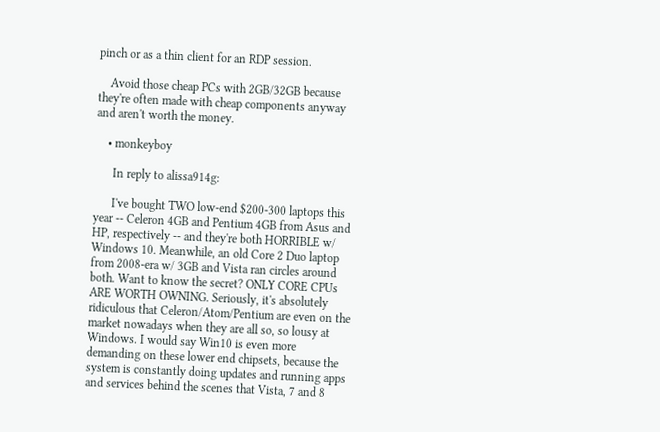pinch or as a thin client for an RDP session.

    Avoid those cheap PCs with 2GB/32GB because they're often made with cheap components anyway and aren't worth the money.

    • monkeyboy

      In reply to alissa914g:

      I've bought TWO low-end $200-300 laptops this year -- Celeron 4GB and Pentium 4GB from Asus and HP, respectively -- and they're both HORRIBLE w/ Windows 10. Meanwhile, an old Core 2 Duo laptop from 2008-era w/ 3GB and Vista ran circles around both. Want to know the secret? ONLY CORE CPUs ARE WORTH OWNING. Seriously, it's absolutely ridiculous that Celeron/Atom/Pentium are even on the market nowadays when they are all so, so lousy at Windows. I would say Win10 is even more demanding on these lower end chipsets, because the system is constantly doing updates and running apps and services behind the scenes that Vista, 7 and 8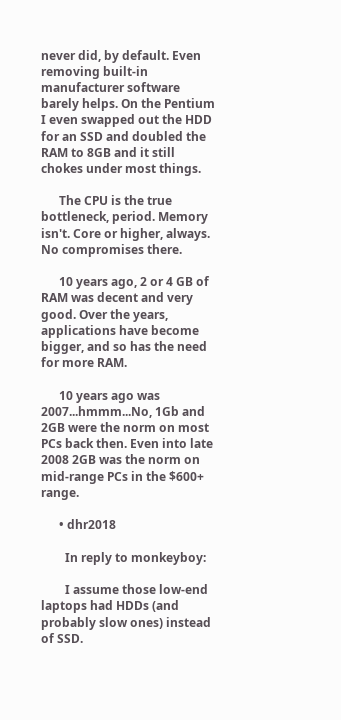never did, by default. Even removing built-in manufacturer software barely helps. On the Pentium I even swapped out the HDD for an SSD and doubled the RAM to 8GB and it still chokes under most things.

      The CPU is the true bottleneck, period. Memory isn't. Core or higher, always. No compromises there.

      10 years ago, 2 or 4 GB of RAM was decent and very good. Over the years, applications have become bigger, and so has the need for more RAM.

      10 years ago was 2007...hmmm...No, 1Gb and 2GB were the norm on most PCs back then. Even into late 2008 2GB was the norm on mid-range PCs in the $600+ range.

      • dhr2018

        In reply to monkeyboy:

        I assume those low-end laptops had HDDs (and probably slow ones) instead of SSD.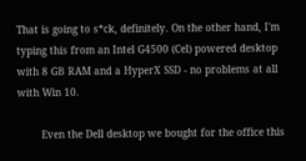That is going to s*ck, definitely. On the other hand, I'm typing this from an Intel G4500 (Cel) powered desktop with 8 GB RAM and a HyperX SSD - no problems at all with Win 10.

        Even the Dell desktop we bought for the office this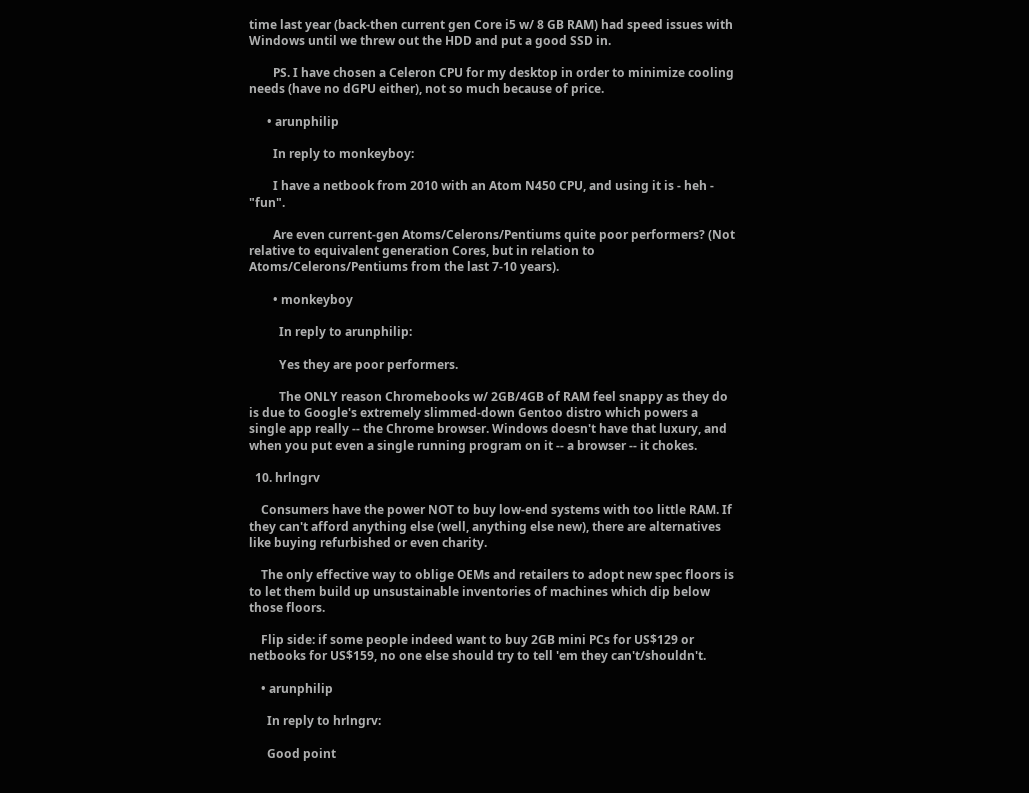time last year (back-then current gen Core i5 w/ 8 GB RAM) had speed issues with Windows until we threw out the HDD and put a good SSD in.

        PS. I have chosen a Celeron CPU for my desktop in order to minimize cooling needs (have no dGPU either), not so much because of price.

      • arunphilip

        In reply to monkeyboy:

        I have a netbook from 2010 with an Atom N450 CPU, and using it is - heh - "fun".

        Are even current-gen Atoms/Celerons/Pentiums quite poor performers? (Not relative to equivalent generation Cores, but in relation to Atoms/Celerons/Pentiums from the last 7-10 years).

        • monkeyboy

          In reply to arunphilip:

          Yes they are poor performers.

          The ONLY reason Chromebooks w/ 2GB/4GB of RAM feel snappy as they do is due to Google's extremely slimmed-down Gentoo distro which powers a single app really -- the Chrome browser. Windows doesn't have that luxury, and when you put even a single running program on it -- a browser -- it chokes.

  10. hrlngrv

    Consumers have the power NOT to buy low-end systems with too little RAM. If they can't afford anything else (well, anything else new), there are alternatives like buying refurbished or even charity.

    The only effective way to oblige OEMs and retailers to adopt new spec floors is to let them build up unsustainable inventories of machines which dip below those floors.

    Flip side: if some people indeed want to buy 2GB mini PCs for US$129 or netbooks for US$159, no one else should try to tell 'em they can't/shouldn't.

    • arunphilip

      In reply to hrlngrv:

      Good point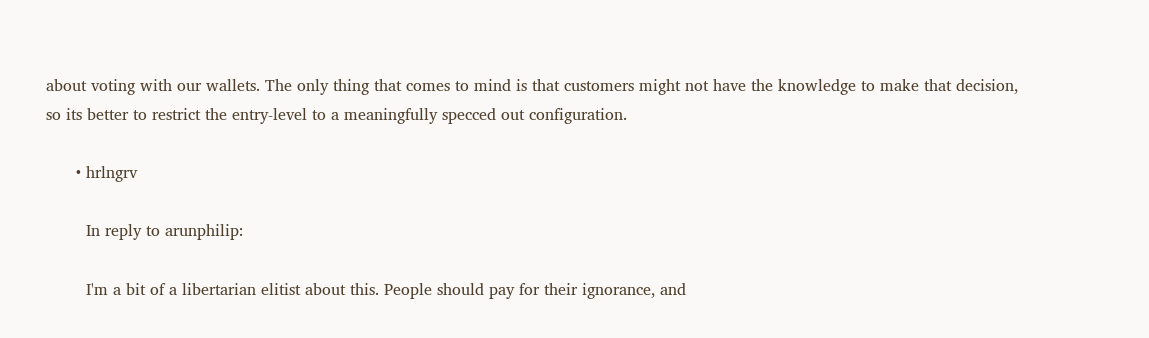about voting with our wallets. The only thing that comes to mind is that customers might not have the knowledge to make that decision, so its better to restrict the entry-level to a meaningfully specced out configuration.

      • hrlngrv

        In reply to arunphilip:

        I'm a bit of a libertarian elitist about this. People should pay for their ignorance, and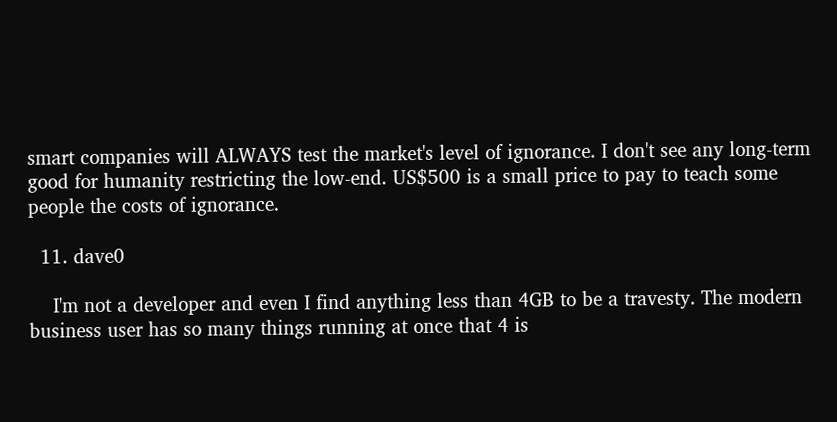smart companies will ALWAYS test the market's level of ignorance. I don't see any long-term good for humanity restricting the low-end. US$500 is a small price to pay to teach some people the costs of ignorance.

  11. dave0

    I'm not a developer and even I find anything less than 4GB to be a travesty. The modern business user has so many things running at once that 4 is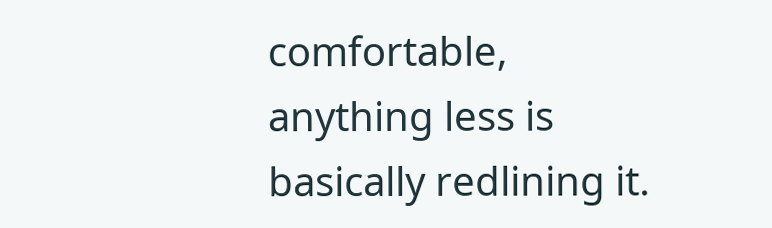comfortable, anything less is basically redlining it.